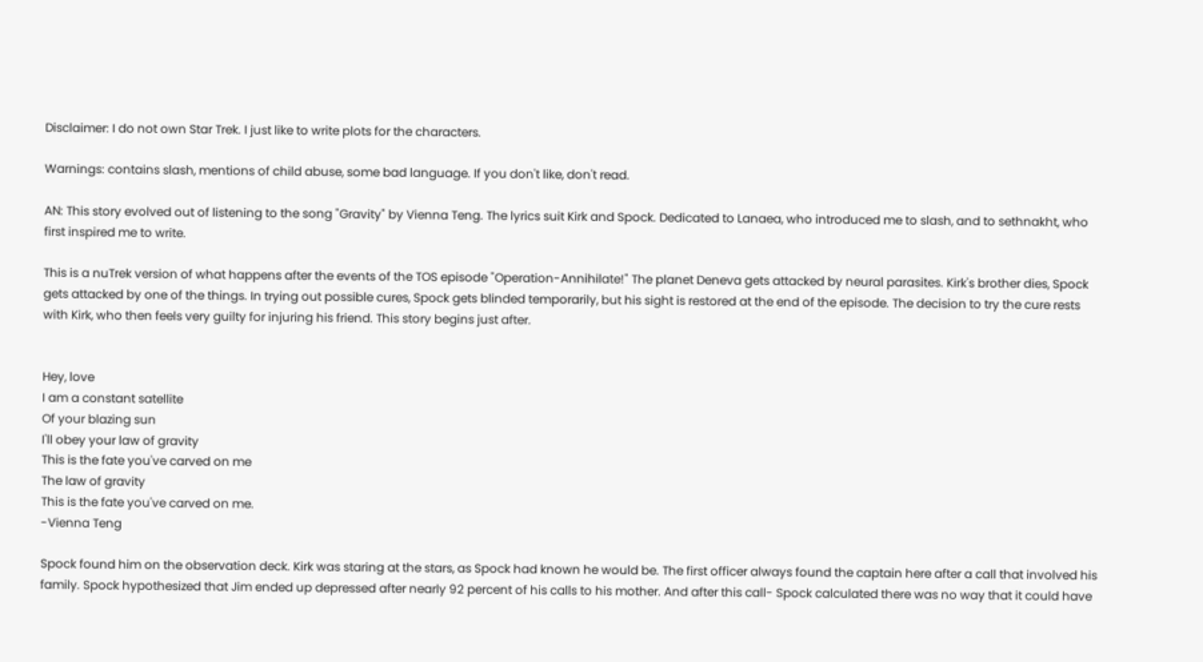Disclaimer: I do not own Star Trek. I just like to write plots for the characters.

Warnings: contains slash, mentions of child abuse, some bad language. If you don't like, don't read.

AN: This story evolved out of listening to the song "Gravity" by Vienna Teng. The lyrics suit Kirk and Spock. Dedicated to Lanaea, who introduced me to slash, and to sethnakht, who first inspired me to write.

This is a nuTrek version of what happens after the events of the TOS episode "Operation-Annihilate!" The planet Deneva gets attacked by neural parasites. Kirk's brother dies, Spock gets attacked by one of the things. In trying out possible cures, Spock gets blinded temporarily, but his sight is restored at the end of the episode. The decision to try the cure rests with Kirk, who then feels very guilty for injuring his friend. This story begins just after.


Hey, love
I am a constant satellite
Of your blazing sun
I'll obey your law of gravity
This is the fate you've carved on me
The law of gravity
This is the fate you've carved on me.
-Vienna Teng

Spock found him on the observation deck. Kirk was staring at the stars, as Spock had known he would be. The first officer always found the captain here after a call that involved his family. Spock hypothesized that Jim ended up depressed after nearly 92 percent of his calls to his mother. And after this call- Spock calculated there was no way that it could have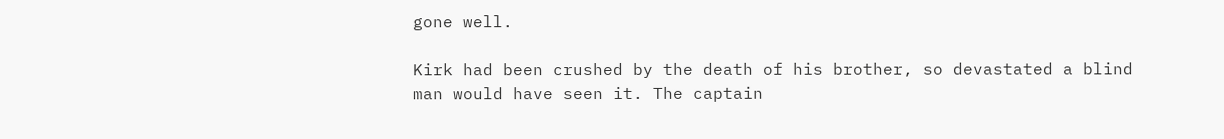gone well.

Kirk had been crushed by the death of his brother, so devastated a blind man would have seen it. The captain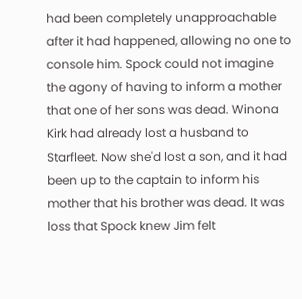had been completely unapproachable after it had happened, allowing no one to console him. Spock could not imagine the agony of having to inform a mother that one of her sons was dead. Winona Kirk had already lost a husband to Starfleet. Now she'd lost a son, and it had been up to the captain to inform his mother that his brother was dead. It was loss that Spock knew Jim felt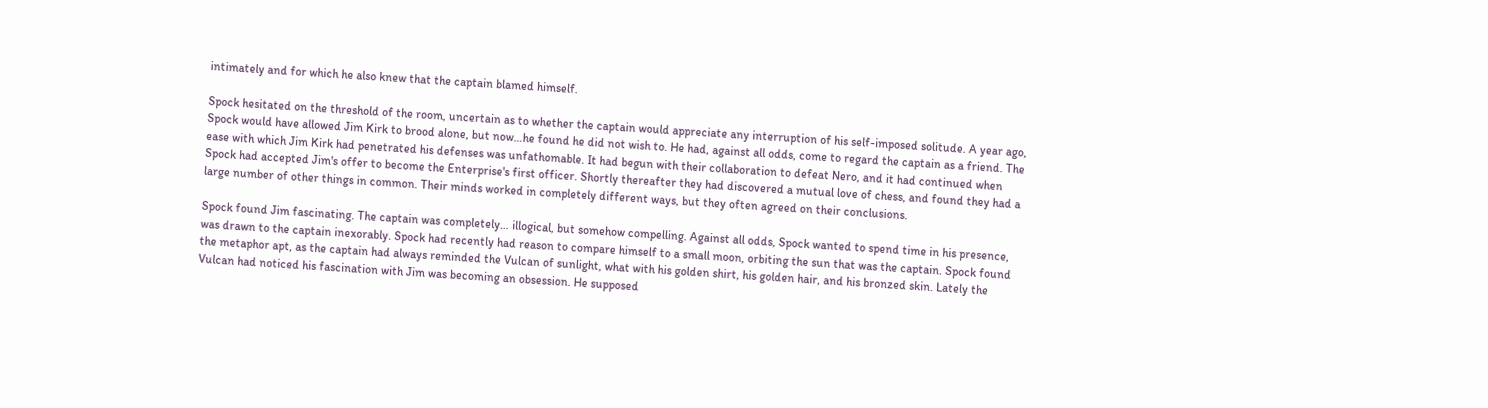intimately and for which he also knew that the captain blamed himself.

Spock hesitated on the threshold of the room, uncertain as to whether the captain would appreciate any interruption of his self-imposed solitude. A year ago, Spock would have allowed Jim Kirk to brood alone, but now…he found he did not wish to. He had, against all odds, come to regard the captain as a friend. The ease with which Jim Kirk had penetrated his defenses was unfathomable. It had begun with their collaboration to defeat Nero, and it had continued when Spock had accepted Jim's offer to become the Enterprise's first officer. Shortly thereafter they had discovered a mutual love of chess, and found they had a large number of other things in common. Their minds worked in completely different ways, but they often agreed on their conclusions.

Spock found Jim fascinating. The captain was completely… illogical, but somehow compelling. Against all odds, Spock wanted to spend time in his presence, was drawn to the captain inexorably. Spock had recently had reason to compare himself to a small moon, orbiting the sun that was the captain. Spock found the metaphor apt, as the captain had always reminded the Vulcan of sunlight, what with his golden shirt, his golden hair, and his bronzed skin. Lately the Vulcan had noticed his fascination with Jim was becoming an obsession. He supposed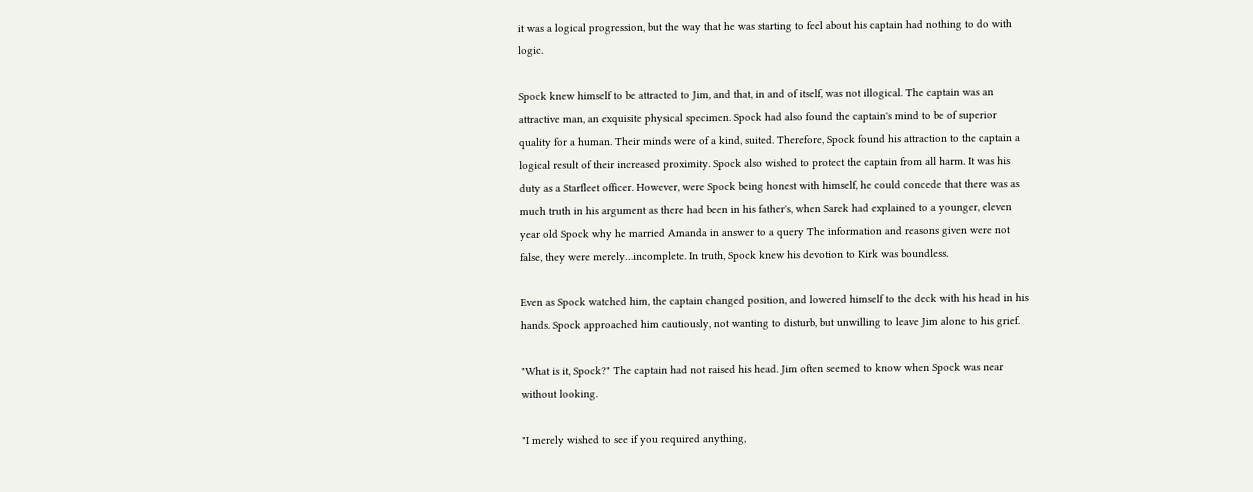it was a logical progression, but the way that he was starting to feel about his captain had nothing to do with logic.

Spock knew himself to be attracted to Jim, and that, in and of itself, was not illogical. The captain was an attractive man, an exquisite physical specimen. Spock had also found the captain's mind to be of superior quality for a human. Their minds were of a kind, suited. Therefore, Spock found his attraction to the captain a logical result of their increased proximity. Spock also wished to protect the captain from all harm. It was his duty as a Starfleet officer. However, were Spock being honest with himself, he could concede that there was as much truth in his argument as there had been in his father's, when Sarek had explained to a younger, eleven year old Spock why he married Amanda in answer to a query The information and reasons given were not false, they were merely…incomplete. In truth, Spock knew his devotion to Kirk was boundless.

Even as Spock watched him, the captain changed position, and lowered himself to the deck with his head in his hands. Spock approached him cautiously, not wanting to disturb, but unwilling to leave Jim alone to his grief.

"What is it, Spock?" The captain had not raised his head. Jim often seemed to know when Spock was near without looking.

"I merely wished to see if you required anything,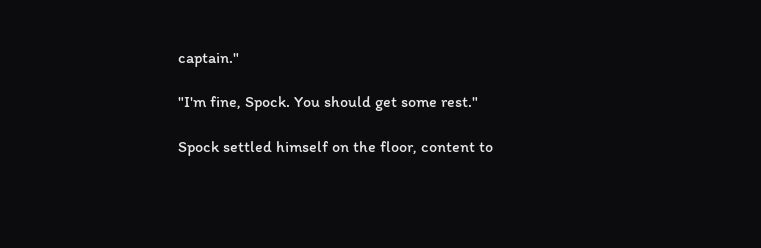captain."

"I'm fine, Spock. You should get some rest."

Spock settled himself on the floor, content to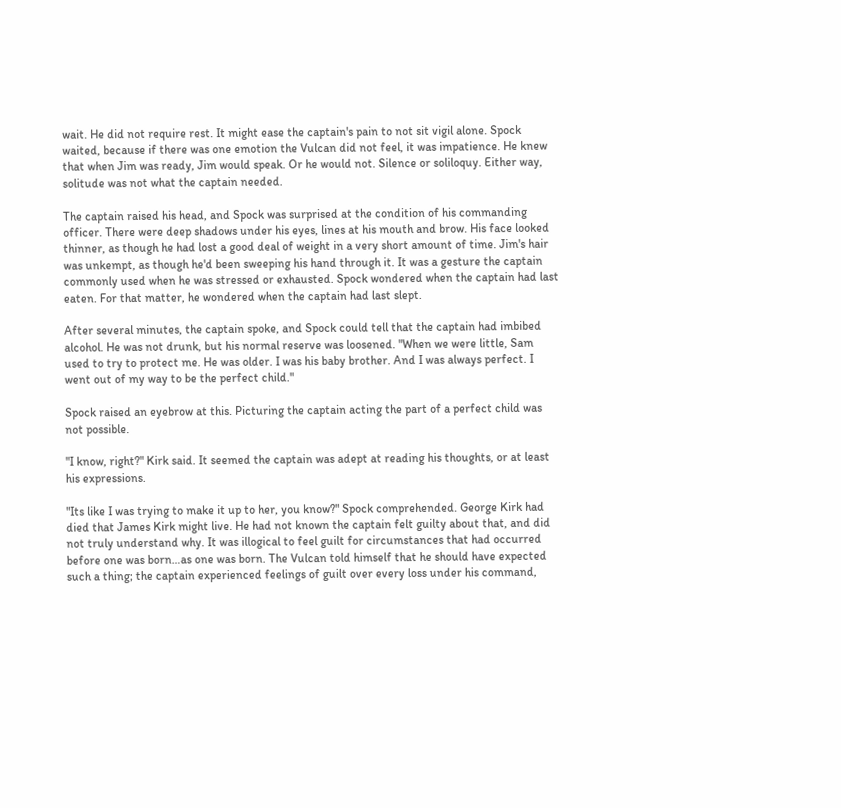wait. He did not require rest. It might ease the captain's pain to not sit vigil alone. Spock waited, because if there was one emotion the Vulcan did not feel, it was impatience. He knew that when Jim was ready, Jim would speak. Or he would not. Silence or soliloquy. Either way, solitude was not what the captain needed.

The captain raised his head, and Spock was surprised at the condition of his commanding officer. There were deep shadows under his eyes, lines at his mouth and brow. His face looked thinner, as though he had lost a good deal of weight in a very short amount of time. Jim's hair was unkempt, as though he'd been sweeping his hand through it. It was a gesture the captain commonly used when he was stressed or exhausted. Spock wondered when the captain had last eaten. For that matter, he wondered when the captain had last slept.

After several minutes, the captain spoke, and Spock could tell that the captain had imbibed alcohol. He was not drunk, but his normal reserve was loosened. "When we were little, Sam used to try to protect me. He was older. I was his baby brother. And I was always perfect. I went out of my way to be the perfect child."

Spock raised an eyebrow at this. Picturing the captain acting the part of a perfect child was not possible.

"I know, right?" Kirk said. It seemed the captain was adept at reading his thoughts, or at least his expressions.

"Its like I was trying to make it up to her, you know?" Spock comprehended. George Kirk had died that James Kirk might live. He had not known the captain felt guilty about that, and did not truly understand why. It was illogical to feel guilt for circumstances that had occurred before one was born…as one was born. The Vulcan told himself that he should have expected such a thing; the captain experienced feelings of guilt over every loss under his command,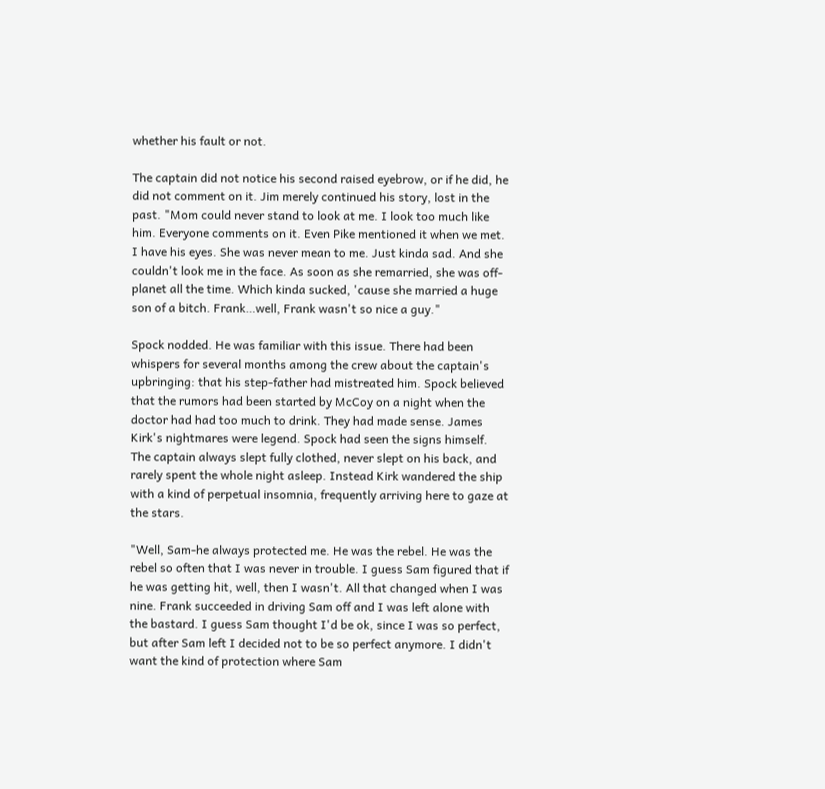whether his fault or not.

The captain did not notice his second raised eyebrow, or if he did, he did not comment on it. Jim merely continued his story, lost in the past. "Mom could never stand to look at me. I look too much like him. Everyone comments on it. Even Pike mentioned it when we met. I have his eyes. She was never mean to me. Just kinda sad. And she couldn't look me in the face. As soon as she remarried, she was off-planet all the time. Which kinda sucked, 'cause she married a huge son of a bitch. Frank…well, Frank wasn't so nice a guy."

Spock nodded. He was familiar with this issue. There had been whispers for several months among the crew about the captain's upbringing: that his step-father had mistreated him. Spock believed that the rumors had been started by McCoy on a night when the doctor had had too much to drink. They had made sense. James Kirk's nightmares were legend. Spock had seen the signs himself. The captain always slept fully clothed, never slept on his back, and rarely spent the whole night asleep. Instead Kirk wandered the ship with a kind of perpetual insomnia, frequently arriving here to gaze at the stars.

"Well, Sam-he always protected me. He was the rebel. He was the rebel so often that I was never in trouble. I guess Sam figured that if he was getting hit, well, then I wasn't. All that changed when I was nine. Frank succeeded in driving Sam off and I was left alone with the bastard. I guess Sam thought I'd be ok, since I was so perfect, but after Sam left I decided not to be so perfect anymore. I didn't want the kind of protection where Sam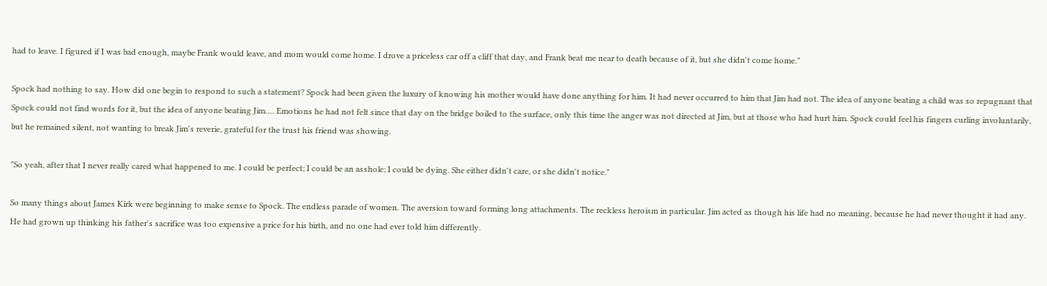had to leave. I figured if I was bad enough, maybe Frank would leave, and mom would come home. I drove a priceless car off a cliff that day, and Frank beat me near to death because of it, but she didn't come home."

Spock had nothing to say. How did one begin to respond to such a statement? Spock had been given the luxury of knowing his mother would have done anything for him. It had never occurred to him that Jim had not. The idea of anyone beating a child was so repugnant that Spock could not find words for it, but the idea of anyone beating Jim…. Emotions he had not felt since that day on the bridge boiled to the surface, only this time the anger was not directed at Jim, but at those who had hurt him. Spock could feel his fingers curling involuntarily, but he remained silent, not wanting to break Jim's reverie, grateful for the trust his friend was showing.

"So yeah, after that I never really cared what happened to me. I could be perfect; I could be an asshole; I could be dying. She either didn't care, or she didn't notice."

So many things about James Kirk were beginning to make sense to Spock. The endless parade of women. The aversion toward forming long attachments. The reckless heroism in particular. Jim acted as though his life had no meaning, because he had never thought it had any. He had grown up thinking his father's sacrifice was too expensive a price for his birth, and no one had ever told him differently.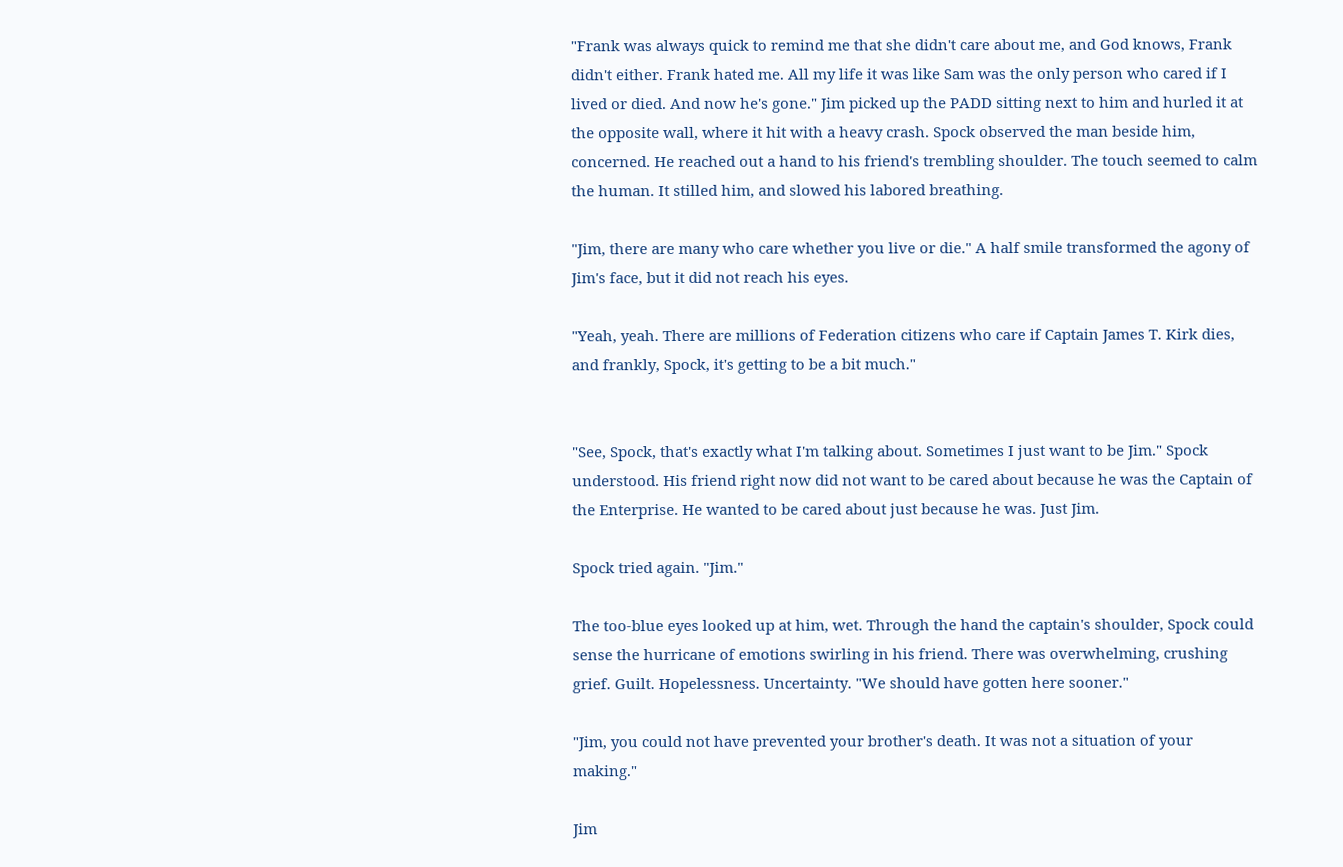"Frank was always quick to remind me that she didn't care about me, and God knows, Frank didn't either. Frank hated me. All my life it was like Sam was the only person who cared if I lived or died. And now he's gone." Jim picked up the PADD sitting next to him and hurled it at the opposite wall, where it hit with a heavy crash. Spock observed the man beside him, concerned. He reached out a hand to his friend's trembling shoulder. The touch seemed to calm the human. It stilled him, and slowed his labored breathing.

"Jim, there are many who care whether you live or die." A half smile transformed the agony of Jim's face, but it did not reach his eyes.

"Yeah, yeah. There are millions of Federation citizens who care if Captain James T. Kirk dies, and frankly, Spock, it's getting to be a bit much."


"See, Spock, that's exactly what I'm talking about. Sometimes I just want to be Jim." Spock understood. His friend right now did not want to be cared about because he was the Captain of the Enterprise. He wanted to be cared about just because he was. Just Jim.

Spock tried again. "Jim."

The too-blue eyes looked up at him, wet. Through the hand the captain's shoulder, Spock could sense the hurricane of emotions swirling in his friend. There was overwhelming, crushing grief. Guilt. Hopelessness. Uncertainty. "We should have gotten here sooner."

"Jim, you could not have prevented your brother's death. It was not a situation of your making."

Jim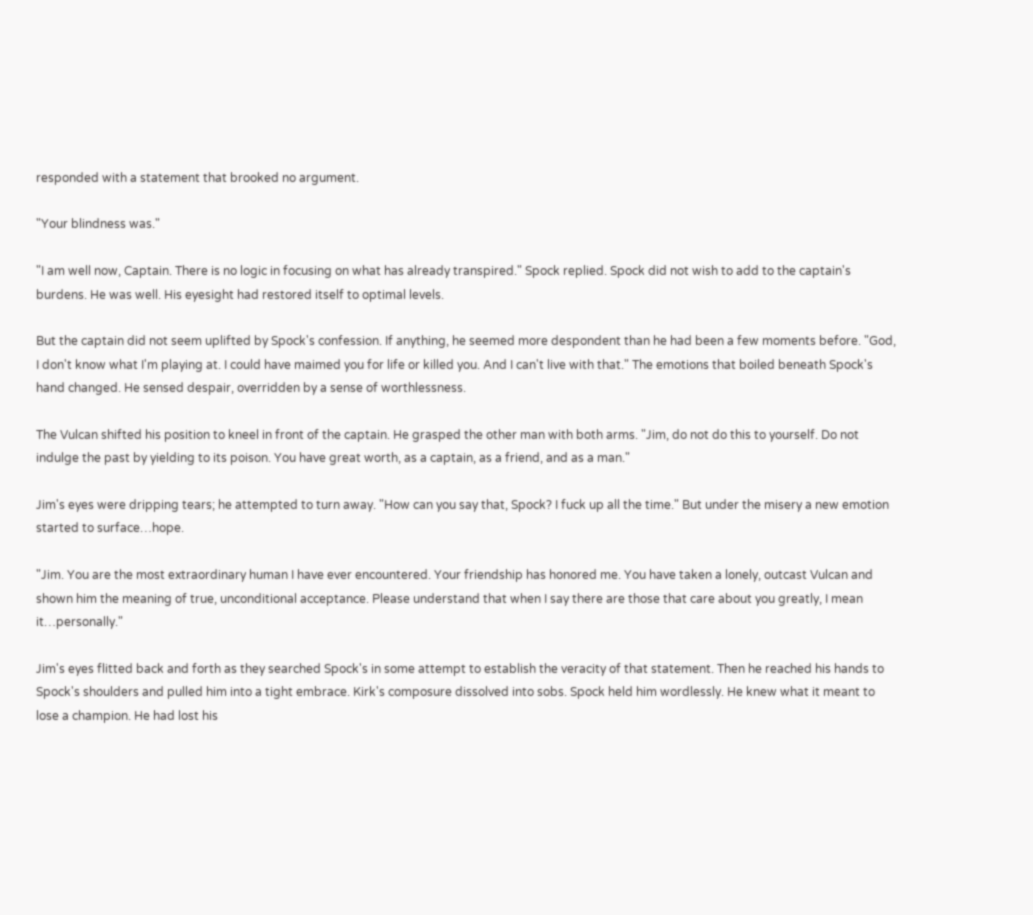responded with a statement that brooked no argument.

"Your blindness was."

"I am well now, Captain. There is no logic in focusing on what has already transpired." Spock replied. Spock did not wish to add to the captain's burdens. He was well. His eyesight had restored itself to optimal levels.

But the captain did not seem uplifted by Spock's confession. If anything, he seemed more despondent than he had been a few moments before. "God, I don't know what I'm playing at. I could have maimed you for life or killed you. And I can't live with that." The emotions that boiled beneath Spock's hand changed. He sensed despair, overridden by a sense of worthlessness.

The Vulcan shifted his position to kneel in front of the captain. He grasped the other man with both arms. "Jim, do not do this to yourself. Do not indulge the past by yielding to its poison. You have great worth, as a captain, as a friend, and as a man."

Jim's eyes were dripping tears; he attempted to turn away. "How can you say that, Spock? I fuck up all the time." But under the misery a new emotion started to surface…hope.

"Jim. You are the most extraordinary human I have ever encountered. Your friendship has honored me. You have taken a lonely, outcast Vulcan and shown him the meaning of true, unconditional acceptance. Please understand that when I say there are those that care about you greatly, I mean it…personally."

Jim's eyes flitted back and forth as they searched Spock's in some attempt to establish the veracity of that statement. Then he reached his hands to Spock's shoulders and pulled him into a tight embrace. Kirk's composure dissolved into sobs. Spock held him wordlessly. He knew what it meant to lose a champion. He had lost his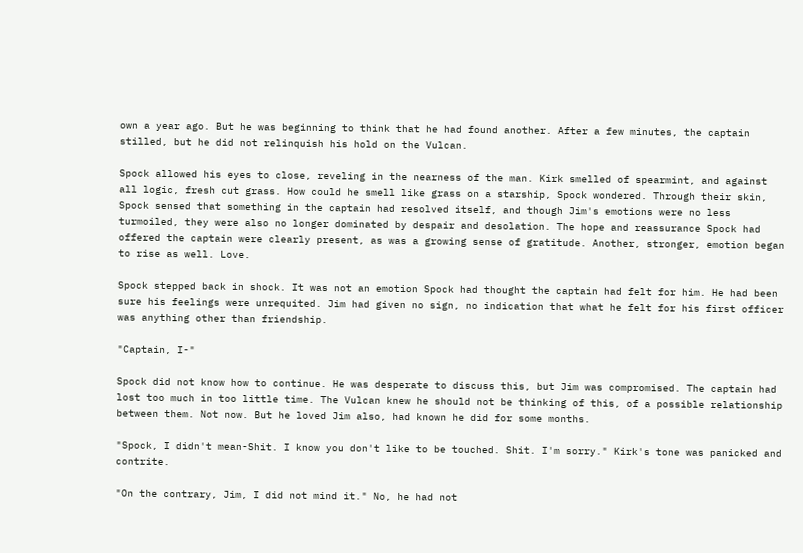own a year ago. But he was beginning to think that he had found another. After a few minutes, the captain stilled, but he did not relinquish his hold on the Vulcan.

Spock allowed his eyes to close, reveling in the nearness of the man. Kirk smelled of spearmint, and against all logic, fresh cut grass. How could he smell like grass on a starship, Spock wondered. Through their skin, Spock sensed that something in the captain had resolved itself, and though Jim's emotions were no less turmoiled, they were also no longer dominated by despair and desolation. The hope and reassurance Spock had offered the captain were clearly present, as was a growing sense of gratitude. Another, stronger, emotion began to rise as well. Love.

Spock stepped back in shock. It was not an emotion Spock had thought the captain had felt for him. He had been sure his feelings were unrequited. Jim had given no sign, no indication that what he felt for his first officer was anything other than friendship.

"Captain, I-"

Spock did not know how to continue. He was desperate to discuss this, but Jim was compromised. The captain had lost too much in too little time. The Vulcan knew he should not be thinking of this, of a possible relationship between them. Not now. But he loved Jim also, had known he did for some months.

"Spock, I didn't mean-Shit. I know you don't like to be touched. Shit. I'm sorry." Kirk's tone was panicked and contrite.

"On the contrary, Jim, I did not mind it." No, he had not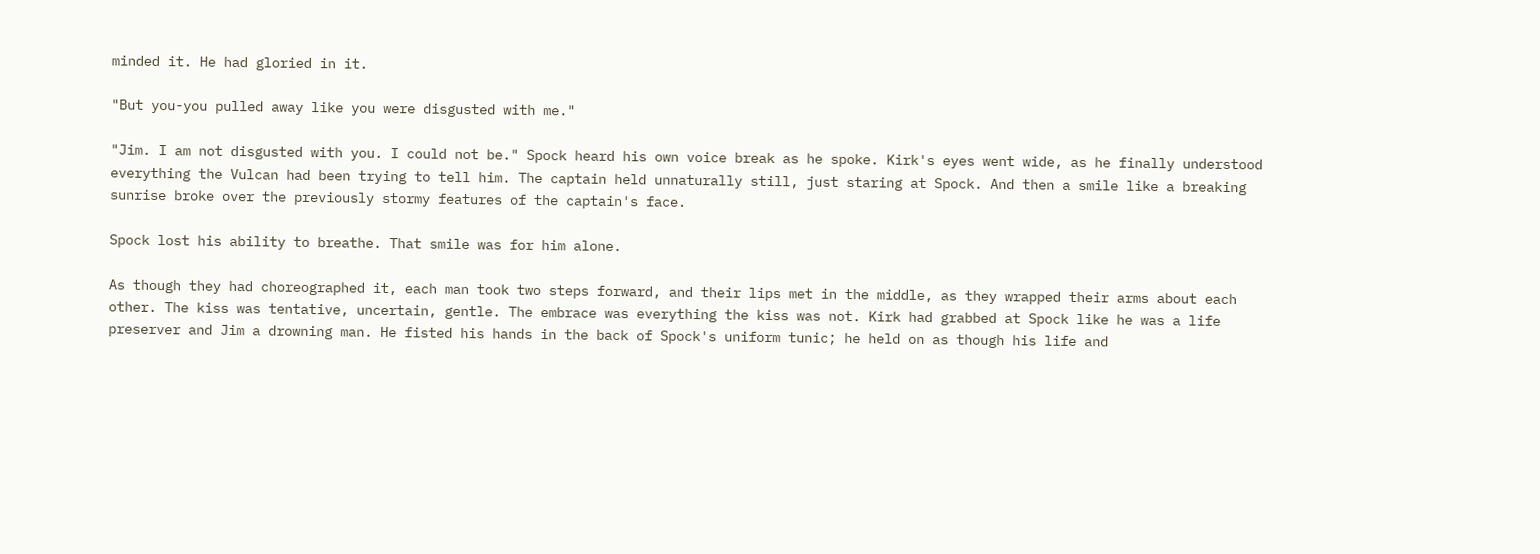minded it. He had gloried in it.

"But you-you pulled away like you were disgusted with me."

"Jim. I am not disgusted with you. I could not be." Spock heard his own voice break as he spoke. Kirk's eyes went wide, as he finally understood everything the Vulcan had been trying to tell him. The captain held unnaturally still, just staring at Spock. And then a smile like a breaking sunrise broke over the previously stormy features of the captain's face.

Spock lost his ability to breathe. That smile was for him alone.

As though they had choreographed it, each man took two steps forward, and their lips met in the middle, as they wrapped their arms about each other. The kiss was tentative, uncertain, gentle. The embrace was everything the kiss was not. Kirk had grabbed at Spock like he was a life preserver and Jim a drowning man. He fisted his hands in the back of Spock's uniform tunic; he held on as though his life and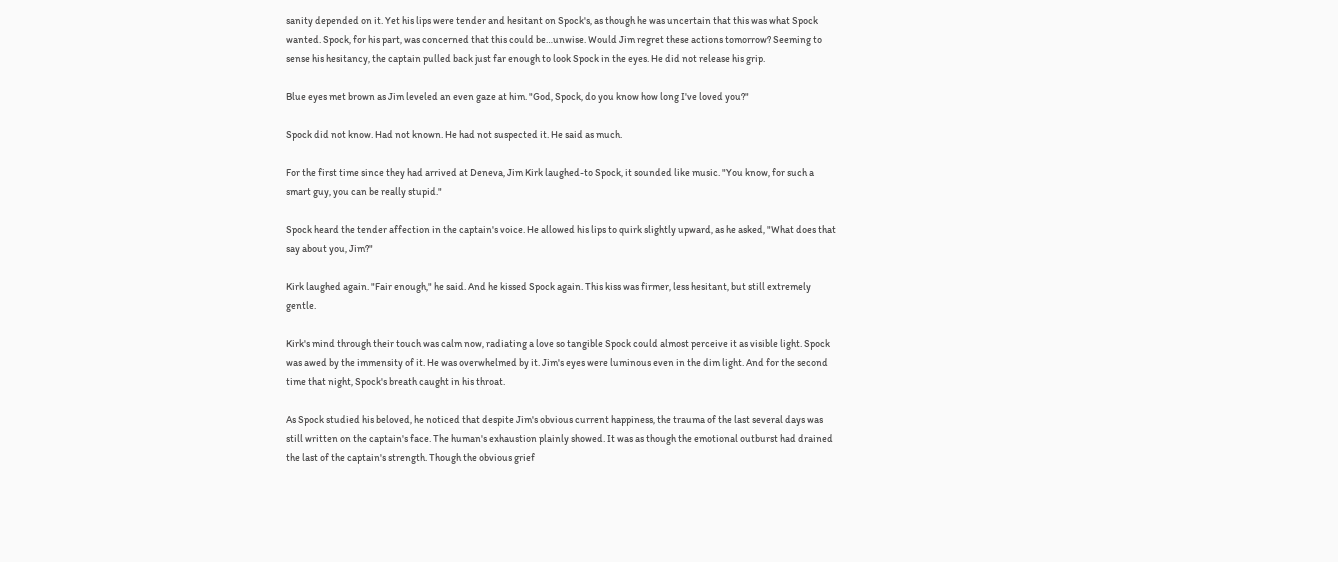sanity depended on it. Yet his lips were tender and hesitant on Spock's, as though he was uncertain that this was what Spock wanted. Spock, for his part, was concerned that this could be…unwise. Would Jim regret these actions tomorrow? Seeming to sense his hesitancy, the captain pulled back just far enough to look Spock in the eyes. He did not release his grip.

Blue eyes met brown as Jim leveled an even gaze at him. "God, Spock, do you know how long I've loved you?"

Spock did not know. Had not known. He had not suspected it. He said as much.

For the first time since they had arrived at Deneva, Jim Kirk laughed-to Spock, it sounded like music. "You know, for such a smart guy, you can be really stupid."

Spock heard the tender affection in the captain's voice. He allowed his lips to quirk slightly upward, as he asked, "What does that say about you, Jim?"

Kirk laughed again. "Fair enough," he said. And he kissed Spock again. This kiss was firmer, less hesitant, but still extremely gentle.

Kirk's mind through their touch was calm now, radiating a love so tangible Spock could almost perceive it as visible light. Spock was awed by the immensity of it. He was overwhelmed by it. Jim's eyes were luminous even in the dim light. And for the second time that night, Spock's breath caught in his throat.

As Spock studied his beloved, he noticed that despite Jim's obvious current happiness, the trauma of the last several days was still written on the captain's face. The human's exhaustion plainly showed. It was as though the emotional outburst had drained the last of the captain's strength. Though the obvious grief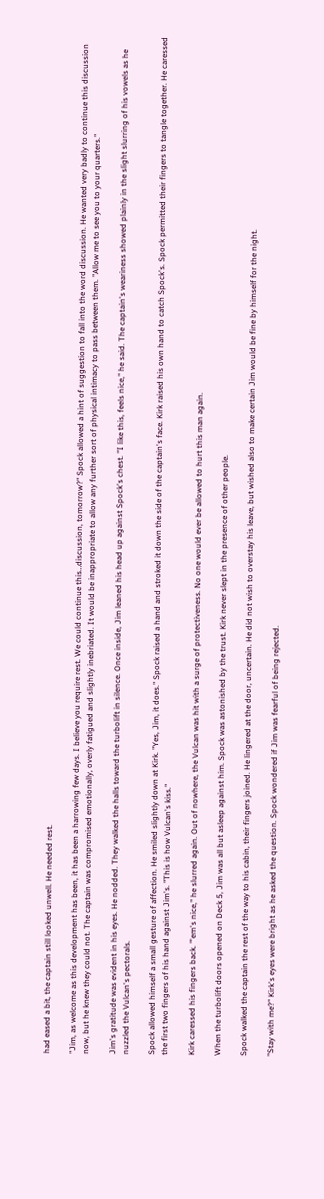had eased a bit, the captain still looked unwell. He needed rest.

"Jim, as welcome as this development has been, it has been a harrowing few days. I believe you require rest. We could continue this…discussion, tomorrow?" Spock allowed a hint of suggestion to fall into the word discussion. He wanted very badly to continue this discussion now, but he knew they could not. The captain was compromised emotionally, overly fatigued and slightly inebriated. It would be inappropriate to allow any further sort of physical intimacy to pass between them. "Allow me to see you to your quarters."

Jim's gratitude was evident in his eyes. He nodded. They walked the halls toward the turbolift in silence. Once inside, Jim leaned his head up against Spock's chest. "I like this, feels nice," he said. The captain's weariness showed plainly in the slight slurring of his vowels as he nuzzled the Vulcan's pectorals.

Spock allowed himself a small gesture of affection. He smiled slightly down at Kirk. "Yes, Jim, it does." Spock raised a hand and stroked it down the side of the captain's face. Kirk raised his own hand to catch Spock's. Spock permitted their fingers to tangle together. He caressed the first two fingers of his hand against Jim's. "This is how Vulcan's kiss."

Kirk caressed his fingers back. "'em's nice," he slurred again. Out of nowhere, the Vulcan was hit with a surge of protectiveness. No one would ever be allowed to hurt this man again.

When the turbolift doors opened on Deck 5, Jim was all but asleep against him. Spock was astonished by the trust. Kirk never slept in the presence of other people.

Spock walked the captain the rest of the way to his cabin, their fingers joined. He lingered at the door, uncertain. He did not wish to overstay his leave, but wished also to make certain Jim would be fine by himself for the night.

"Stay with me?" Kirk's eyes were bright as he asked the question. Spock wondered if Jim was fearful of being rejected.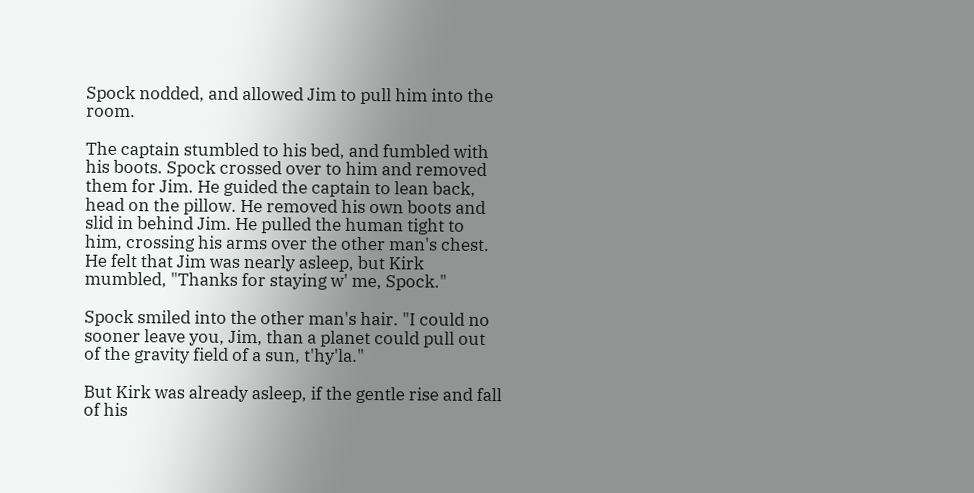Spock nodded, and allowed Jim to pull him into the room.

The captain stumbled to his bed, and fumbled with his boots. Spock crossed over to him and removed them for Jim. He guided the captain to lean back, head on the pillow. He removed his own boots and slid in behind Jim. He pulled the human tight to him, crossing his arms over the other man's chest. He felt that Jim was nearly asleep, but Kirk mumbled, "Thanks for staying w' me, Spock."

Spock smiled into the other man's hair. "I could no sooner leave you, Jim, than a planet could pull out of the gravity field of a sun, t'hy'la."

But Kirk was already asleep, if the gentle rise and fall of his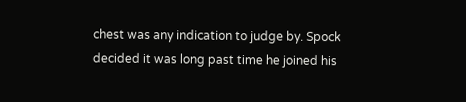chest was any indication to judge by. Spock decided it was long past time he joined his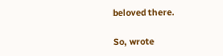beloved there.

So, wrote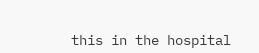this in the hospital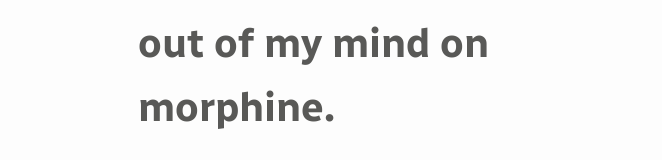out of my mind on morphine.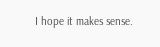I hope it makes sense.